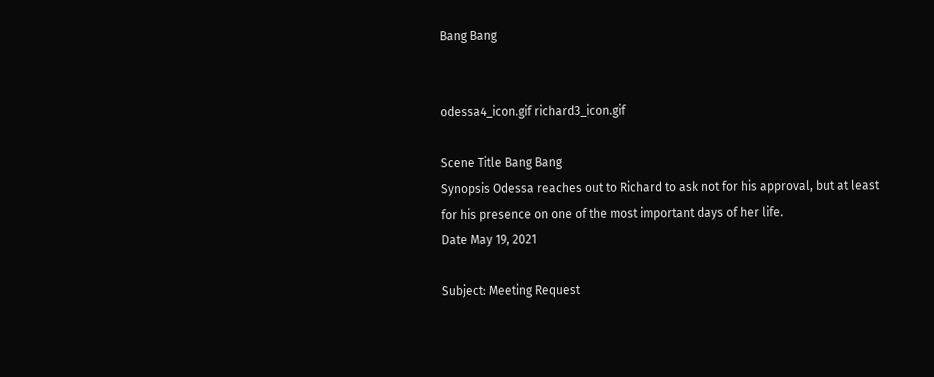Bang Bang


odessa4_icon.gif richard3_icon.gif

Scene Title Bang Bang
Synopsis Odessa reaches out to Richard to ask not for his approval, but at least for his presence on one of the most important days of her life.
Date May 19, 2021

Subject: Meeting Request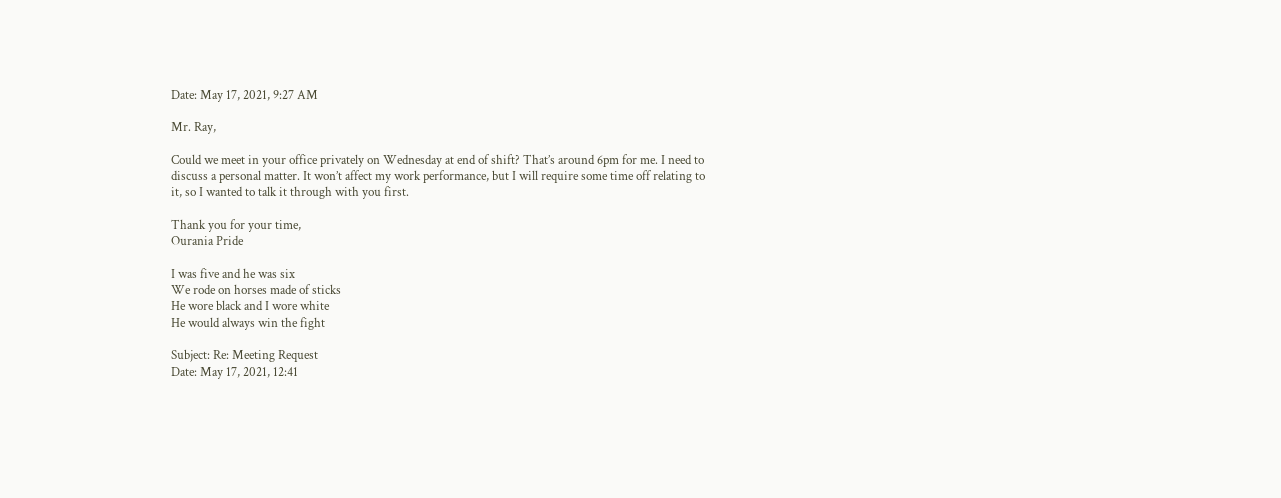Date: May 17, 2021, 9:27 AM

Mr. Ray,

Could we meet in your office privately on Wednesday at end of shift? That’s around 6pm for me. I need to discuss a personal matter. It won’t affect my work performance, but I will require some time off relating to it, so I wanted to talk it through with you first.

Thank you for your time,
Ourania Pride

I was five and he was six
We rode on horses made of sticks
He wore black and I wore white
He would always win the fight

Subject: Re: Meeting Request
Date: May 17, 2021, 12:41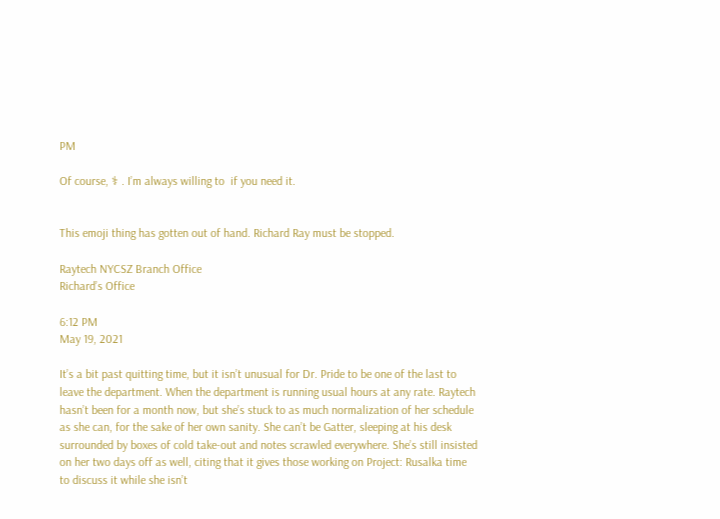PM

Of course, ⚕ . I’m always willing to  if you need it.


This emoji thing has gotten out of hand. Richard Ray must be stopped.

Raytech NYCSZ Branch Office
Richard’s Office

6:12 PM
May 19, 2021

It’s a bit past quitting time, but it isn’t unusual for Dr. Pride to be one of the last to leave the department. When the department is running usual hours at any rate. Raytech hasn’t been for a month now, but she’s stuck to as much normalization of her schedule as she can, for the sake of her own sanity. She can’t be Gatter, sleeping at his desk surrounded by boxes of cold take-out and notes scrawled everywhere. She’s still insisted on her two days off as well, citing that it gives those working on Project: Rusalka time to discuss it while she isn’t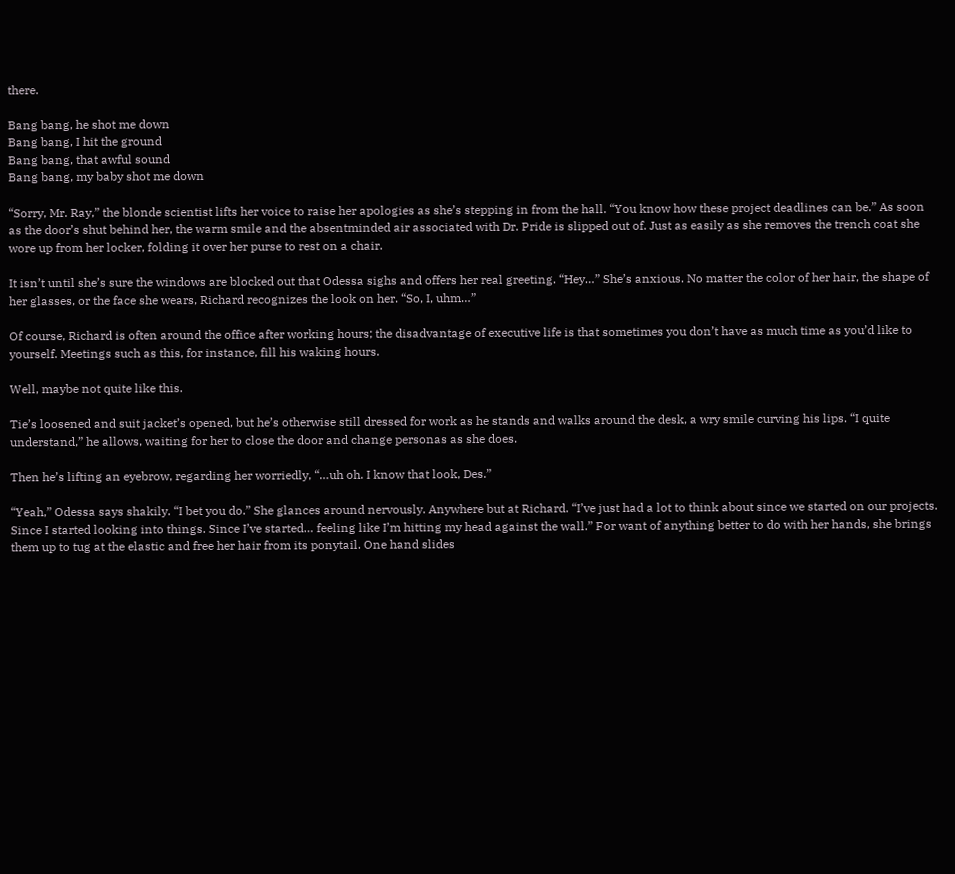there.

Bang bang, he shot me down
Bang bang, I hit the ground
Bang bang, that awful sound
Bang bang, my baby shot me down

“Sorry, Mr. Ray,” the blonde scientist lifts her voice to raise her apologies as she’s stepping in from the hall. “You know how these project deadlines can be.” As soon as the door’s shut behind her, the warm smile and the absentminded air associated with Dr. Pride is slipped out of. Just as easily as she removes the trench coat she wore up from her locker, folding it over her purse to rest on a chair.

It isn’t until she’s sure the windows are blocked out that Odessa sighs and offers her real greeting. “Hey…” She’s anxious. No matter the color of her hair, the shape of her glasses, or the face she wears, Richard recognizes the look on her. “So, I, uhm…”

Of course, Richard is often around the office after working hours; the disadvantage of executive life is that sometimes you don’t have as much time as you’d like to yourself. Meetings such as this, for instance, fill his waking hours.

Well, maybe not quite like this.

Tie’s loosened and suit jacket’s opened, but he’s otherwise still dressed for work as he stands and walks around the desk, a wry smile curving his lips. “I quite understand,” he allows, waiting for her to close the door and change personas as she does.

Then he’s lifting an eyebrow, regarding her worriedly, “…uh oh. I know that look, Des.”

“Yeah,” Odessa says shakily. “I bet you do.” She glances around nervously. Anywhere but at Richard. “I’ve just had a lot to think about since we started on our projects. Since I started looking into things. Since I’ve started… feeling like I’m hitting my head against the wall.” For want of anything better to do with her hands, she brings them up to tug at the elastic and free her hair from its ponytail. One hand slides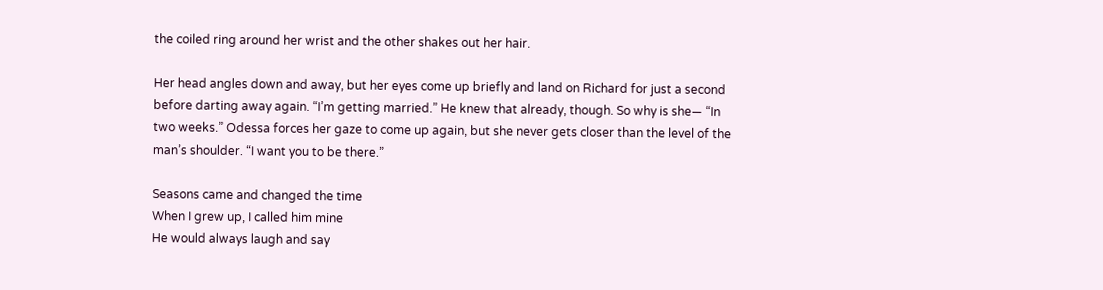the coiled ring around her wrist and the other shakes out her hair.

Her head angles down and away, but her eyes come up briefly and land on Richard for just a second before darting away again. “I’m getting married.” He knew that already, though. So why is she— “In two weeks.” Odessa forces her gaze to come up again, but she never gets closer than the level of the man’s shoulder. “I want you to be there.”

Seasons came and changed the time
When I grew up, I called him mine
He would always laugh and say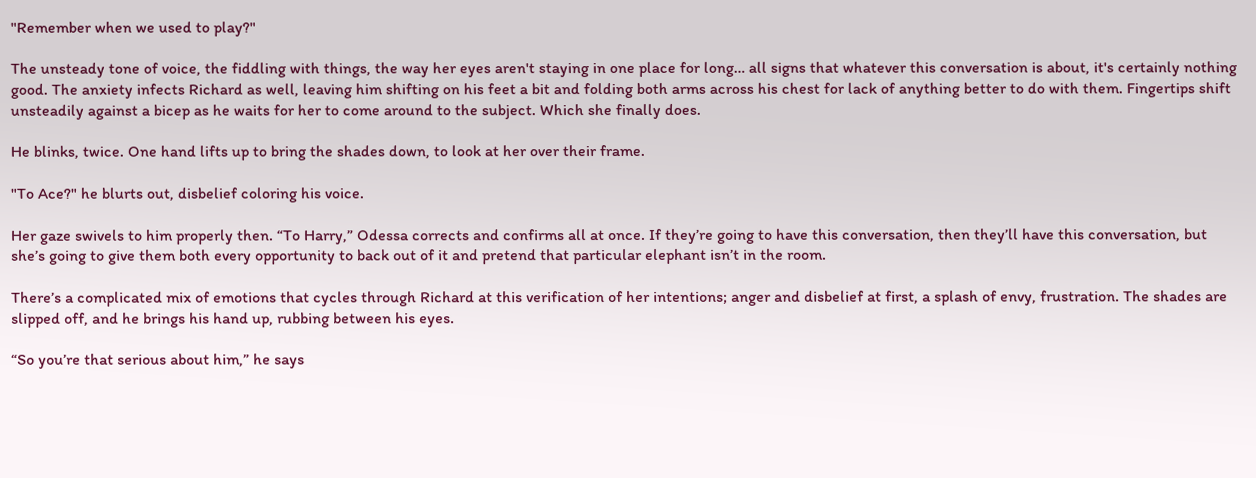"Remember when we used to play?"

The unsteady tone of voice, the fiddling with things, the way her eyes aren't staying in one place for long… all signs that whatever this conversation is about, it's certainly nothing good. The anxiety infects Richard as well, leaving him shifting on his feet a bit and folding both arms across his chest for lack of anything better to do with them. Fingertips shift unsteadily against a bicep as he waits for her to come around to the subject. Which she finally does.

He blinks, twice. One hand lifts up to bring the shades down, to look at her over their frame.

"To Ace?" he blurts out, disbelief coloring his voice.

Her gaze swivels to him properly then. “To Harry,” Odessa corrects and confirms all at once. If they’re going to have this conversation, then they’ll have this conversation, but she’s going to give them both every opportunity to back out of it and pretend that particular elephant isn’t in the room.

There’s a complicated mix of emotions that cycles through Richard at this verification of her intentions; anger and disbelief at first, a splash of envy, frustration. The shades are slipped off, and he brings his hand up, rubbing between his eyes.

“So you’re that serious about him,” he says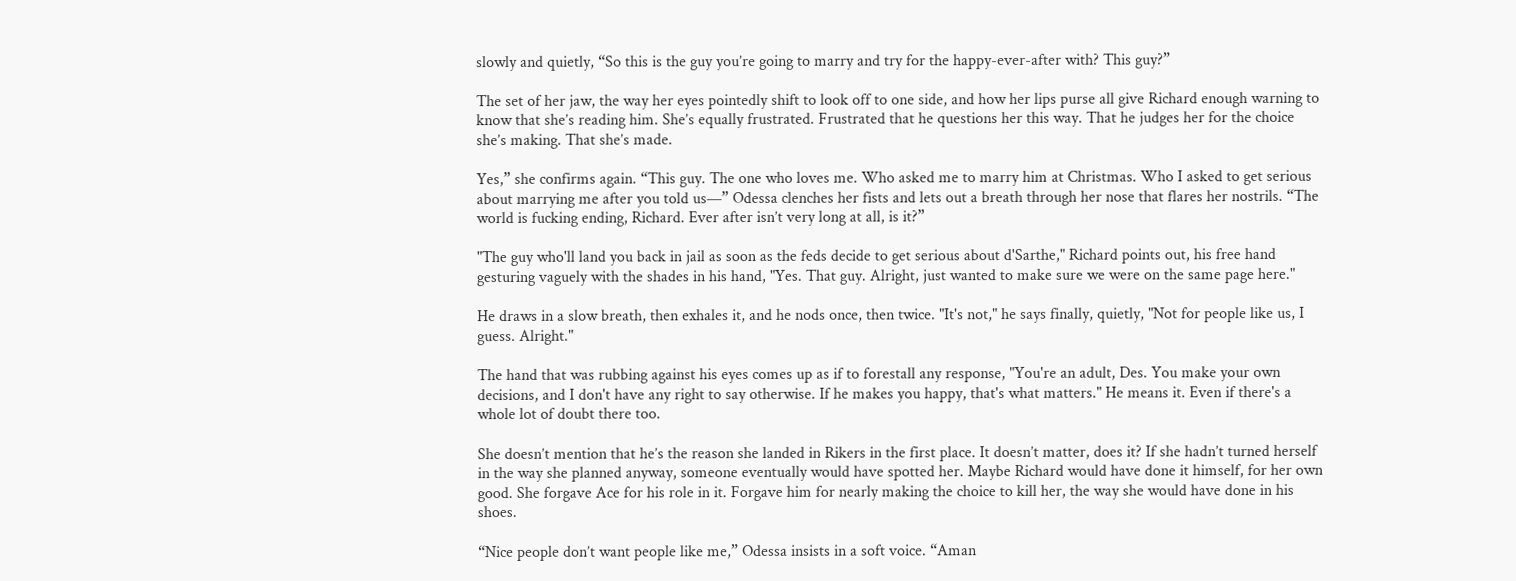slowly and quietly, “So this is the guy you’re going to marry and try for the happy-ever-after with? This guy?”

The set of her jaw, the way her eyes pointedly shift to look off to one side, and how her lips purse all give Richard enough warning to know that she’s reading him. She’s equally frustrated. Frustrated that he questions her this way. That he judges her for the choice she’s making. That she’s made.

Yes,” she confirms again. “This guy. The one who loves me. Who asked me to marry him at Christmas. Who I asked to get serious about marrying me after you told us—” Odessa clenches her fists and lets out a breath through her nose that flares her nostrils. “The world is fucking ending, Richard. Ever after isn’t very long at all, is it?”

"The guy who'll land you back in jail as soon as the feds decide to get serious about d'Sarthe," Richard points out, his free hand gesturing vaguely with the shades in his hand, "Yes. That guy. Alright, just wanted to make sure we were on the same page here."

He draws in a slow breath, then exhales it, and he nods once, then twice. "It's not," he says finally, quietly, "Not for people like us, I guess. Alright."

The hand that was rubbing against his eyes comes up as if to forestall any response, "You're an adult, Des. You make your own decisions, and I don't have any right to say otherwise. If he makes you happy, that's what matters." He means it. Even if there's a whole lot of doubt there too.

She doesn’t mention that he’s the reason she landed in Rikers in the first place. It doesn’t matter, does it? If she hadn’t turned herself in the way she planned anyway, someone eventually would have spotted her. Maybe Richard would have done it himself, for her own good. She forgave Ace for his role in it. Forgave him for nearly making the choice to kill her, the way she would have done in his shoes.

“Nice people don’t want people like me,” Odessa insists in a soft voice. “Aman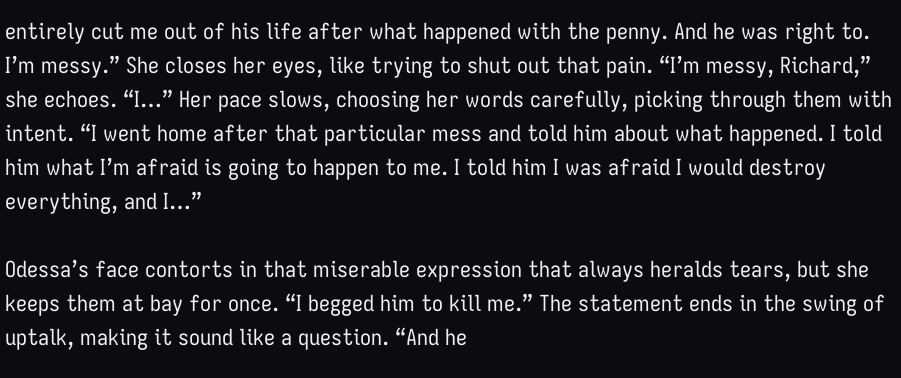entirely cut me out of his life after what happened with the penny. And he was right to. I’m messy.” She closes her eyes, like trying to shut out that pain. “I’m messy, Richard,” she echoes. “I…” Her pace slows, choosing her words carefully, picking through them with intent. “I went home after that particular mess and told him about what happened. I told him what I’m afraid is going to happen to me. I told him I was afraid I would destroy everything, and I…”

Odessa’s face contorts in that miserable expression that always heralds tears, but she keeps them at bay for once. “I begged him to kill me.” The statement ends in the swing of uptalk, making it sound like a question. “And he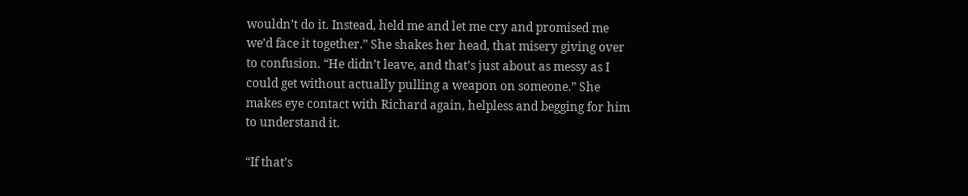wouldn’t do it. Instead, held me and let me cry and promised me we’d face it together.” She shakes her head, that misery giving over to confusion. “He didn’t leave, and that’s just about as messy as I could get without actually pulling a weapon on someone.” She makes eye contact with Richard again, helpless and begging for him to understand it.

“If that’s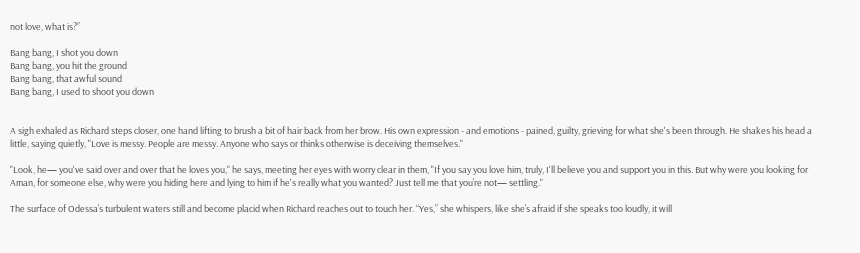not love, what is?”

Bang bang, I shot you down
Bang bang, you hit the ground
Bang bang, that awful sound
Bang bang, I used to shoot you down


A sigh exhaled as Richard steps closer, one hand lifting to brush a bit of hair back from her brow. His own expression - and emotions - pained, guilty, grieving for what she's been through. He shakes his head a little, saying quietly, "Love is messy. People are messy. Anyone who says or thinks otherwise is deceiving themselves."

"Look, he— you've said over and over that he loves you," he says, meeting her eyes with worry clear in them, "If you say you love him, truly, I'll believe you and support you in this. But why were you looking for Aman, for someone else, why were you hiding here and lying to him if he's really what you wanted? Just tell me that you’re not— settling."

The surface of Odessa’s turbulent waters still and become placid when Richard reaches out to touch her. “Yes,” she whispers, like she’s afraid if she speaks too loudly, it will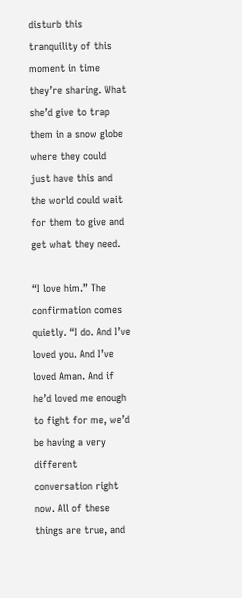disturb this tranquility of this moment in time they’re sharing. What she’d give to trap them in a snow globe where they could just have this and the world could wait for them to give and get what they need.

“I love him.” The confirmation comes quietly. “I do. And I’ve loved you. And I’ve loved Aman. And if he’d loved me enough to fight for me, we’d be having a very different conversation right now. All of these things are true, and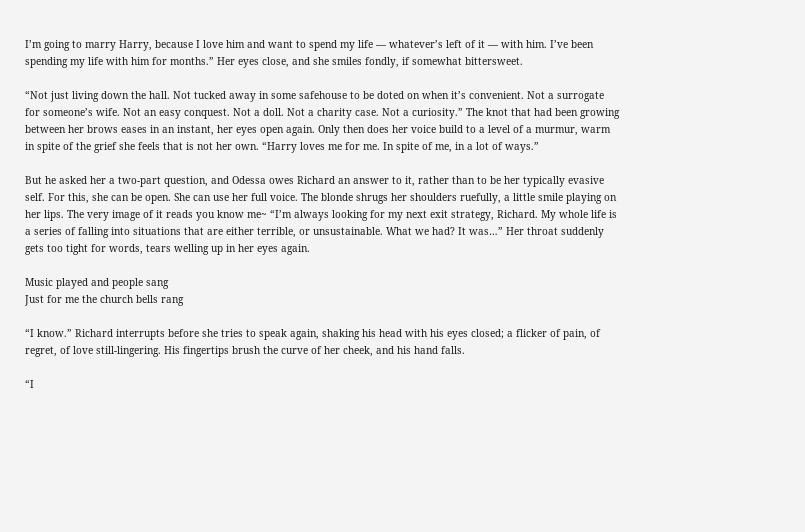I’m going to marry Harry, because I love him and want to spend my life — whatever’s left of it — with him. I’ve been spending my life with him for months.” Her eyes close, and she smiles fondly, if somewhat bittersweet.

“Not just living down the hall. Not tucked away in some safehouse to be doted on when it’s convenient. Not a surrogate for someone’s wife. Not an easy conquest. Not a doll. Not a charity case. Not a curiosity.” The knot that had been growing between her brows eases in an instant, her eyes open again. Only then does her voice build to a level of a murmur, warm in spite of the grief she feels that is not her own. “Harry loves me for me. In spite of me, in a lot of ways.”

But he asked her a two-part question, and Odessa owes Richard an answer to it, rather than to be her typically evasive self. For this, she can be open. She can use her full voice. The blonde shrugs her shoulders ruefully, a little smile playing on her lips. The very image of it reads you know me~ “I’m always looking for my next exit strategy, Richard. My whole life is a series of falling into situations that are either terrible, or unsustainable. What we had? It was…” Her throat suddenly gets too tight for words, tears welling up in her eyes again.

Music played and people sang
Just for me the church bells rang

“I know.” Richard interrupts before she tries to speak again, shaking his head with his eyes closed; a flicker of pain, of regret, of love still-lingering. His fingertips brush the curve of her cheek, and his hand falls.

“I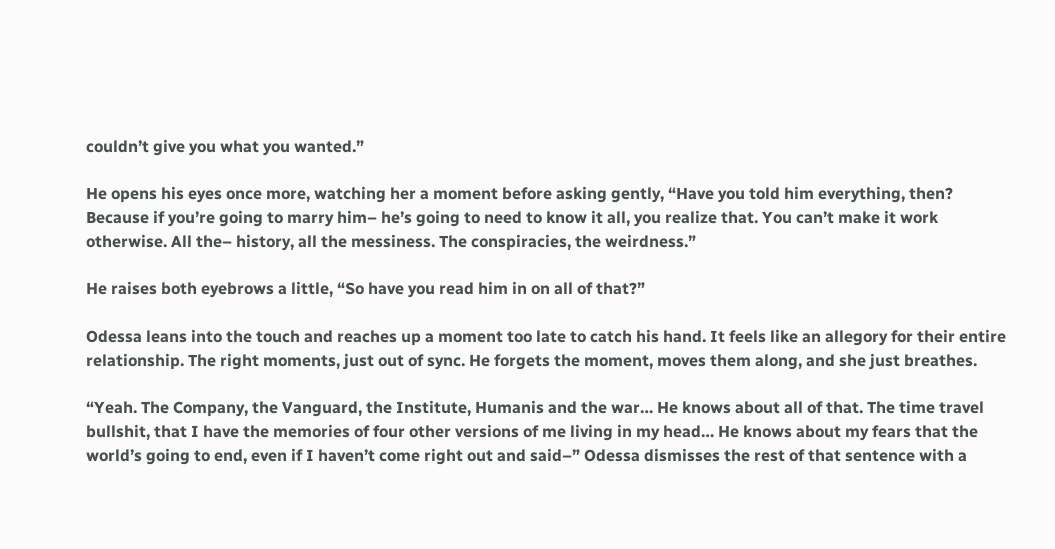couldn’t give you what you wanted.”

He opens his eyes once more, watching her a moment before asking gently, “Have you told him everything, then? Because if you’re going to marry him– he’s going to need to know it all, you realize that. You can’t make it work otherwise. All the– history, all the messiness. The conspiracies, the weirdness.”

He raises both eyebrows a little, “So have you read him in on all of that?”

Odessa leans into the touch and reaches up a moment too late to catch his hand. It feels like an allegory for their entire relationship. The right moments, just out of sync. He forgets the moment, moves them along, and she just breathes.

“Yeah. The Company, the Vanguard, the Institute, Humanis and the war… He knows about all of that. The time travel bullshit, that I have the memories of four other versions of me living in my head… He knows about my fears that the world’s going to end, even if I haven’t come right out and said–” Odessa dismisses the rest of that sentence with a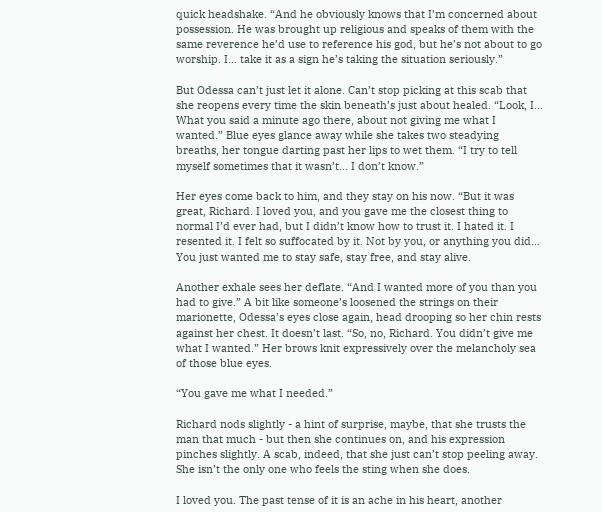quick headshake. “And he obviously knows that I’m concerned about possession. He was brought up religious and speaks of them with the same reverence he’d use to reference his god, but he’s not about to go worship. I… take it as a sign he’s taking the situation seriously.”

But Odessa can’t just let it alone. Can’t stop picking at this scab that she reopens every time the skin beneath’s just about healed. “Look, I… What you said a minute ago there, about not giving me what I wanted.” Blue eyes glance away while she takes two steadying breaths, her tongue darting past her lips to wet them. “I try to tell myself sometimes that it wasn’t… I don’t know.”

Her eyes come back to him, and they stay on his now. “But it was great, Richard. I loved you, and you gave me the closest thing to normal I’d ever had, but I didn’t know how to trust it. I hated it. I resented it. I felt so suffocated by it. Not by you, or anything you did… You just wanted me to stay safe, stay free, and stay alive.

Another exhale sees her deflate. “And I wanted more of you than you had to give.” A bit like someone’s loosened the strings on their marionette, Odessa’s eyes close again, head drooping so her chin rests against her chest. It doesn’t last. “So, no, Richard. You didn’t give me what I wanted.” Her brows knit expressively over the melancholy sea of those blue eyes.

“You gave me what I needed.”

Richard nods slightly - a hint of surprise, maybe, that she trusts the man that much - but then she continues on, and his expression pinches slightly. A scab, indeed, that she just can’t stop peeling away. She isn’t the only one who feels the sting when she does.

I loved you. The past tense of it is an ache in his heart, another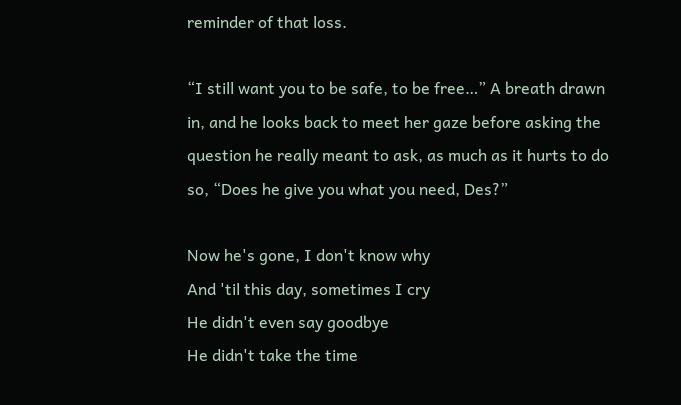reminder of that loss.

“I still want you to be safe, to be free…” A breath drawn in, and he looks back to meet her gaze before asking the question he really meant to ask, as much as it hurts to do so, “Does he give you what you need, Des?”

Now he's gone, I don't know why
And 'til this day, sometimes I cry
He didn't even say goodbye
He didn't take the time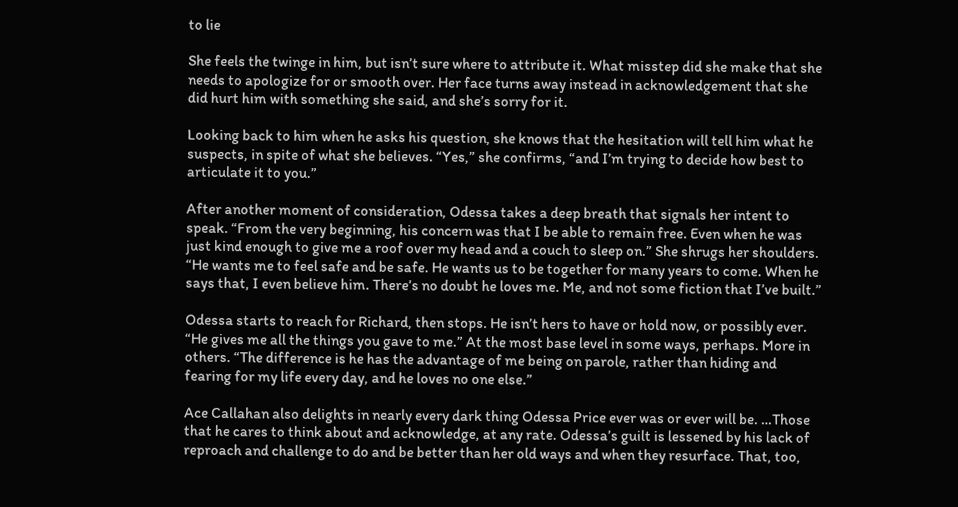to lie

She feels the twinge in him, but isn’t sure where to attribute it. What misstep did she make that she needs to apologize for or smooth over. Her face turns away instead in acknowledgement that she did hurt him with something she said, and she’s sorry for it.

Looking back to him when he asks his question, she knows that the hesitation will tell him what he suspects, in spite of what she believes. “Yes,” she confirms, “and I’m trying to decide how best to articulate it to you.”

After another moment of consideration, Odessa takes a deep breath that signals her intent to speak. “From the very beginning, his concern was that I be able to remain free. Even when he was just kind enough to give me a roof over my head and a couch to sleep on.” She shrugs her shoulders. “He wants me to feel safe and be safe. He wants us to be together for many years to come. When he says that, I even believe him. There’s no doubt he loves me. Me, and not some fiction that I’ve built.”

Odessa starts to reach for Richard, then stops. He isn’t hers to have or hold now, or possibly ever. “He gives me all the things you gave to me.” At the most base level in some ways, perhaps. More in others. “The difference is he has the advantage of me being on parole, rather than hiding and fearing for my life every day, and he loves no one else.”

Ace Callahan also delights in nearly every dark thing Odessa Price ever was or ever will be. …Those that he cares to think about and acknowledge, at any rate. Odessa’s guilt is lessened by his lack of reproach and challenge to do and be better than her old ways and when they resurface. That, too,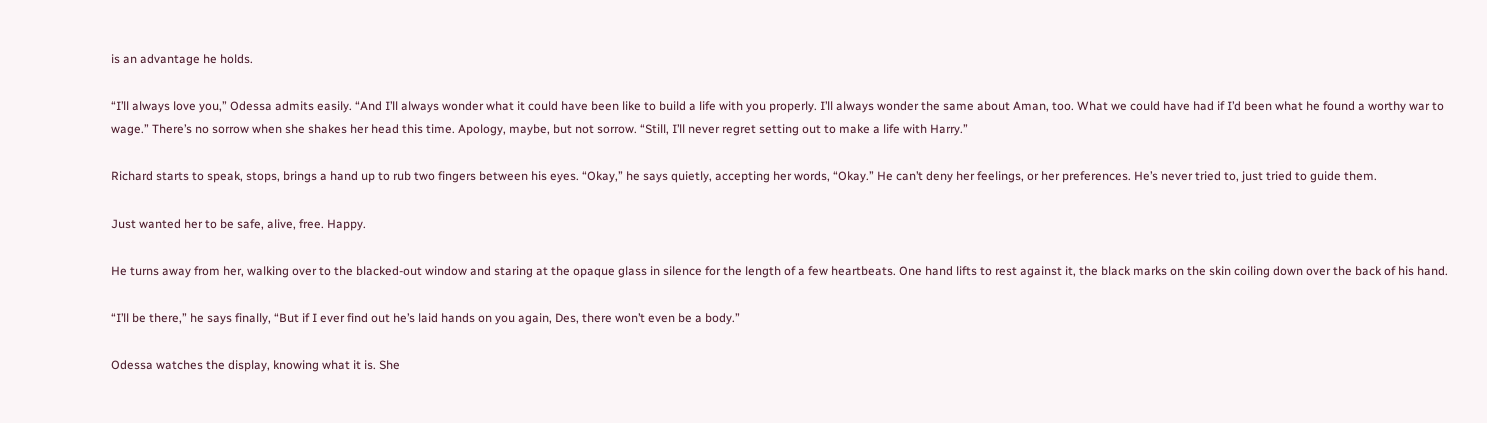is an advantage he holds.

“I’ll always love you,” Odessa admits easily. “And I’ll always wonder what it could have been like to build a life with you properly. I’ll always wonder the same about Aman, too. What we could have had if I’d been what he found a worthy war to wage.” There’s no sorrow when she shakes her head this time. Apology, maybe, but not sorrow. “Still, I’ll never regret setting out to make a life with Harry.”

Richard starts to speak, stops, brings a hand up to rub two fingers between his eyes. “Okay,” he says quietly, accepting her words, “Okay.” He can’t deny her feelings, or her preferences. He’s never tried to, just tried to guide them.

Just wanted her to be safe, alive, free. Happy.

He turns away from her, walking over to the blacked-out window and staring at the opaque glass in silence for the length of a few heartbeats. One hand lifts to rest against it, the black marks on the skin coiling down over the back of his hand.

“I’ll be there,” he says finally, “But if I ever find out he’s laid hands on you again, Des, there won’t even be a body.”

Odessa watches the display, knowing what it is. She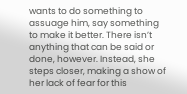wants to do something to assuage him, say something to make it better. There isn’t anything that can be said or done, however. Instead, she steps closer, making a show of her lack of fear for this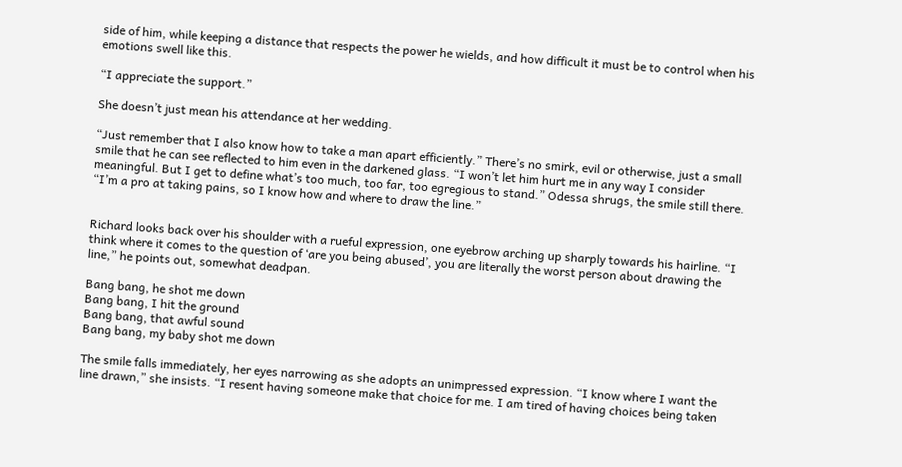side of him, while keeping a distance that respects the power he wields, and how difficult it must be to control when his emotions swell like this.

“I appreciate the support.”

She doesn’t just mean his attendance at her wedding.

“Just remember that I also know how to take a man apart efficiently.” There’s no smirk, evil or otherwise, just a small smile that he can see reflected to him even in the darkened glass. “I won’t let him hurt me in any way I consider meaningful. But I get to define what’s too much, too far, too egregious to stand.” Odessa shrugs, the smile still there. “I’m a pro at taking pains, so I know how and where to draw the line.”


Richard looks back over his shoulder with a rueful expression, one eyebrow arching up sharply towards his hairline. “I think where it comes to the question of ‘are you being abused’, you are literally the worst person about drawing the line,” he points out, somewhat deadpan.

Bang bang, he shot me down
Bang bang, I hit the ground
Bang bang, that awful sound
Bang bang, my baby shot me down

The smile falls immediately, her eyes narrowing as she adopts an unimpressed expression. “I know where I want the line drawn,” she insists. “I resent having someone make that choice for me. I am tired of having choices being taken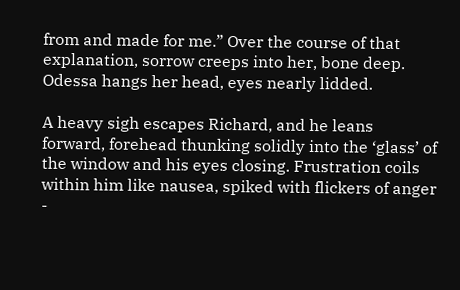from and made for me.” Over the course of that explanation, sorrow creeps into her, bone deep. Odessa hangs her head, eyes nearly lidded.

A heavy sigh escapes Richard, and he leans forward, forehead thunking solidly into the ‘glass’ of the window and his eyes closing. Frustration coils within him like nausea, spiked with flickers of anger -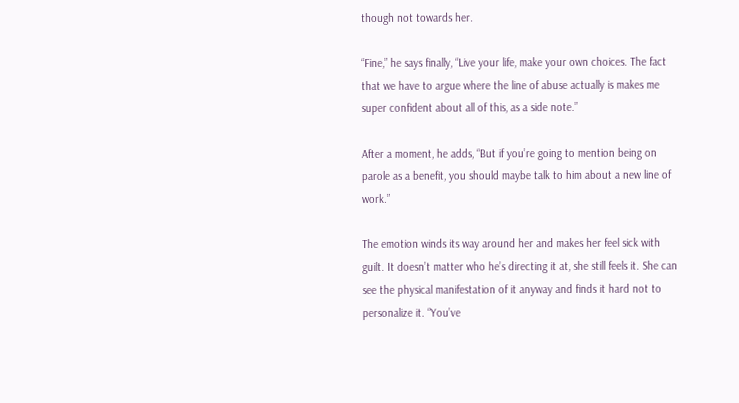though not towards her.

“Fine,” he says finally, “Live your life, make your own choices. The fact that we have to argue where the line of abuse actually is makes me super confident about all of this, as a side note.”

After a moment, he adds, “But if you’re going to mention being on parole as a benefit, you should maybe talk to him about a new line of work.”

The emotion winds its way around her and makes her feel sick with guilt. It doesn’t matter who he’s directing it at, she still feels it. She can see the physical manifestation of it anyway and finds it hard not to personalize it. “You’ve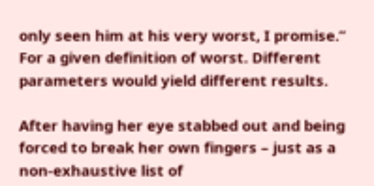only seen him at his very worst, I promise.” For a given definition of worst. Different parameters would yield different results.

After having her eye stabbed out and being forced to break her own fingers – just as a non-exhaustive list of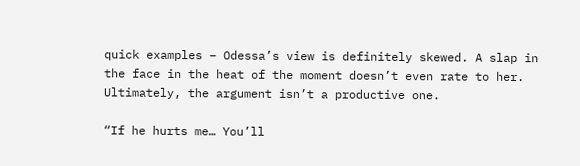quick examples – Odessa’s view is definitely skewed. A slap in the face in the heat of the moment doesn’t even rate to her. Ultimately, the argument isn’t a productive one.

“If he hurts me… You’ll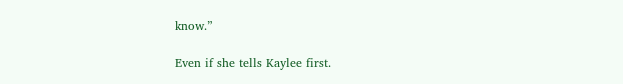know.”

Even if she tells Kaylee first.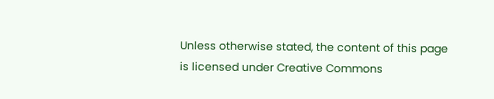Unless otherwise stated, the content of this page is licensed under Creative Commons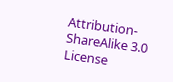Attribution-ShareAlike 3.0 License